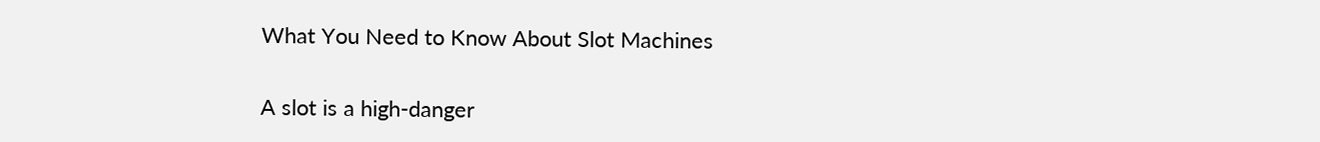What You Need to Know About Slot Machines


A slot is a high-danger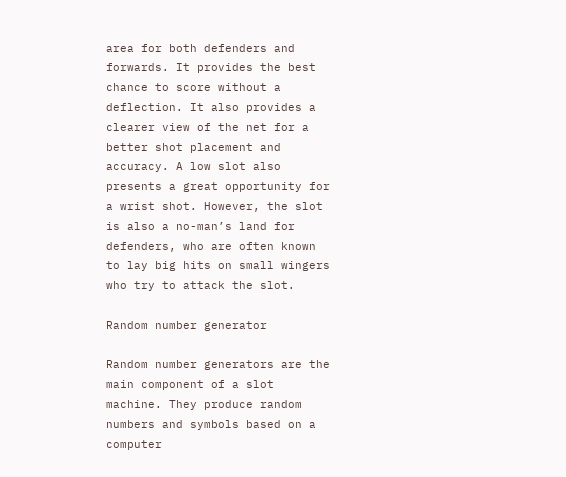area for both defenders and forwards. It provides the best chance to score without a deflection. It also provides a clearer view of the net for a better shot placement and accuracy. A low slot also presents a great opportunity for a wrist shot. However, the slot is also a no-man’s land for defenders, who are often known to lay big hits on small wingers who try to attack the slot.

Random number generator

Random number generators are the main component of a slot machine. They produce random numbers and symbols based on a computer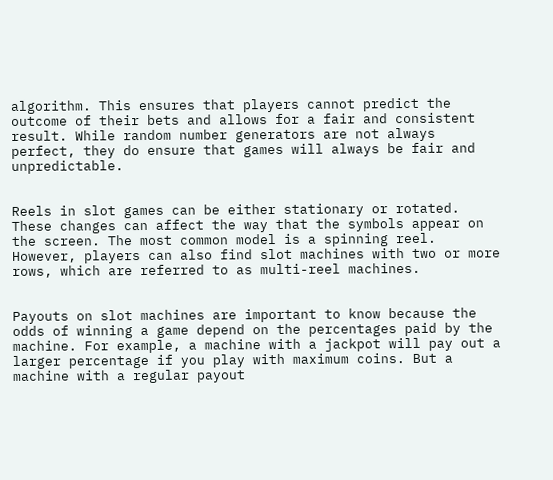algorithm. This ensures that players cannot predict the outcome of their bets and allows for a fair and consistent result. While random number generators are not always perfect, they do ensure that games will always be fair and unpredictable.


Reels in slot games can be either stationary or rotated. These changes can affect the way that the symbols appear on the screen. The most common model is a spinning reel. However, players can also find slot machines with two or more rows, which are referred to as multi-reel machines.


Payouts on slot machines are important to know because the odds of winning a game depend on the percentages paid by the machine. For example, a machine with a jackpot will pay out a larger percentage if you play with maximum coins. But a machine with a regular payout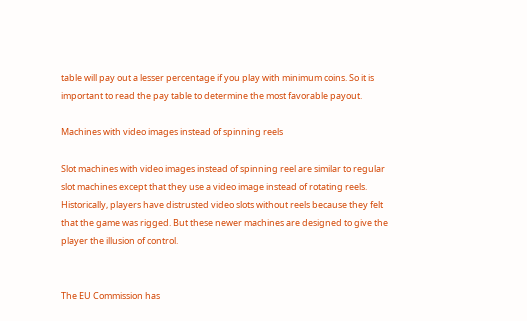table will pay out a lesser percentage if you play with minimum coins. So it is important to read the pay table to determine the most favorable payout.

Machines with video images instead of spinning reels

Slot machines with video images instead of spinning reel are similar to regular slot machines except that they use a video image instead of rotating reels. Historically, players have distrusted video slots without reels because they felt that the game was rigged. But these newer machines are designed to give the player the illusion of control.


The EU Commission has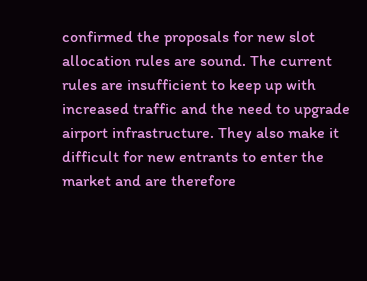confirmed the proposals for new slot allocation rules are sound. The current rules are insufficient to keep up with increased traffic and the need to upgrade airport infrastructure. They also make it difficult for new entrants to enter the market and are therefore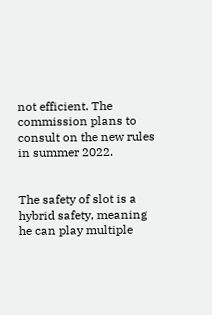not efficient. The commission plans to consult on the new rules in summer 2022.


The safety of slot is a hybrid safety, meaning he can play multiple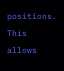positions. This allows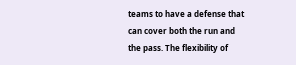teams to have a defense that can cover both the run and the pass. The flexibility of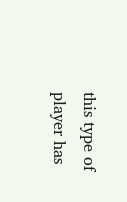this type of player has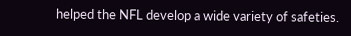helped the NFL develop a wide variety of safeties.